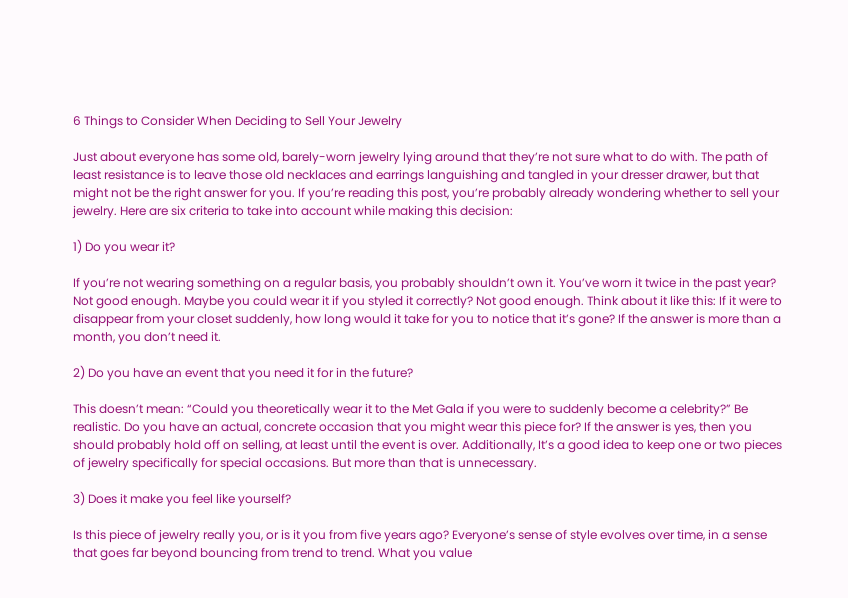6 Things to Consider When Deciding to Sell Your Jewelry

Just about everyone has some old, barely-worn jewelry lying around that they’re not sure what to do with. The path of least resistance is to leave those old necklaces and earrings languishing and tangled in your dresser drawer, but that might not be the right answer for you. If you’re reading this post, you’re probably already wondering whether to sell your jewelry. Here are six criteria to take into account while making this decision:

1) Do you wear it?

If you’re not wearing something on a regular basis, you probably shouldn’t own it. You’ve worn it twice in the past year? Not good enough. Maybe you could wear it if you styled it correctly? Not good enough. Think about it like this: If it were to disappear from your closet suddenly, how long would it take for you to notice that it’s gone? If the answer is more than a month, you don’t need it.

2) Do you have an event that you need it for in the future?

This doesn’t mean: “Could you theoretically wear it to the Met Gala if you were to suddenly become a celebrity?” Be realistic. Do you have an actual, concrete occasion that you might wear this piece for? If the answer is yes, then you should probably hold off on selling, at least until the event is over. Additionally, It’s a good idea to keep one or two pieces of jewelry specifically for special occasions. But more than that is unnecessary.

3) Does it make you feel like yourself?

Is this piece of jewelry really you, or is it you from five years ago? Everyone’s sense of style evolves over time, in a sense that goes far beyond bouncing from trend to trend. What you value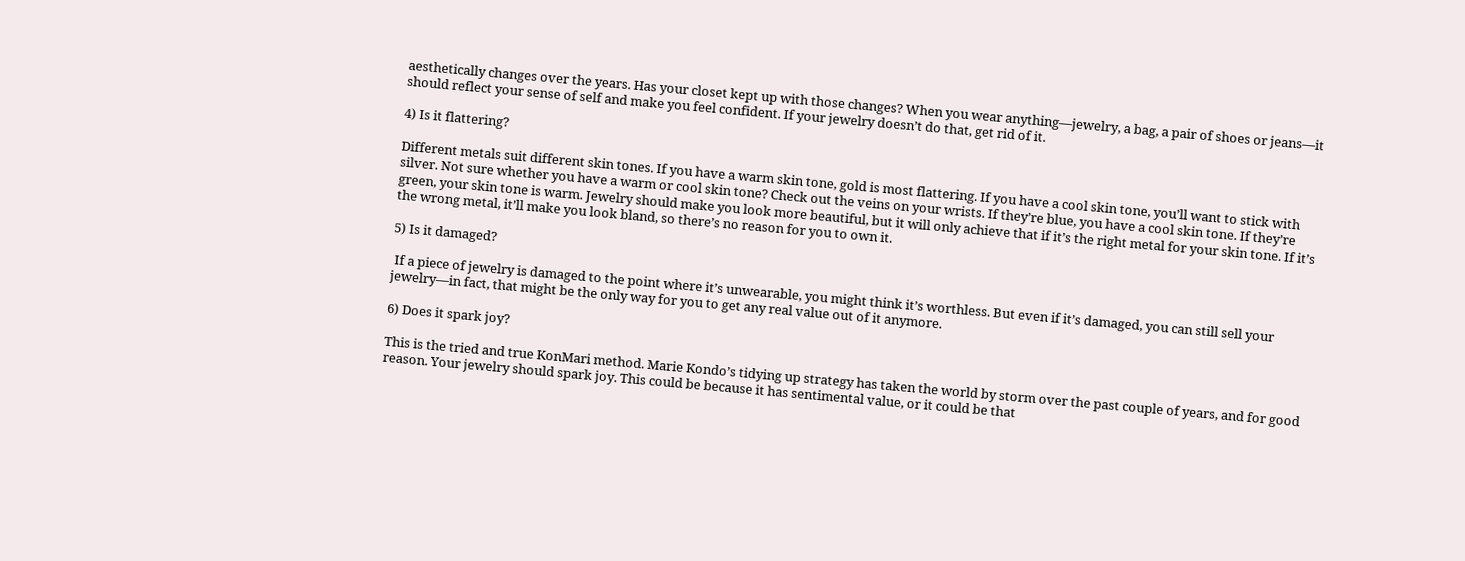aesthetically changes over the years. Has your closet kept up with those changes? When you wear anything—jewelry, a bag, a pair of shoes or jeans—it should reflect your sense of self and make you feel confident. If your jewelry doesn’t do that, get rid of it.

4) Is it flattering?

Different metals suit different skin tones. If you have a warm skin tone, gold is most flattering. If you have a cool skin tone, you’ll want to stick with silver. Not sure whether you have a warm or cool skin tone? Check out the veins on your wrists. If they’re blue, you have a cool skin tone. If they’re green, your skin tone is warm. Jewelry should make you look more beautiful, but it will only achieve that if it’s the right metal for your skin tone. If it’s the wrong metal, it’ll make you look bland, so there’s no reason for you to own it.

5) Is it damaged?

 If a piece of jewelry is damaged to the point where it’s unwearable, you might think it’s worthless. But even if it’s damaged, you can still sell your jewelry—in fact, that might be the only way for you to get any real value out of it anymore.

6) Does it spark joy?

This is the tried and true KonMari method. Marie Kondo’s tidying up strategy has taken the world by storm over the past couple of years, and for good reason. Your jewelry should spark joy. This could be because it has sentimental value, or it could be that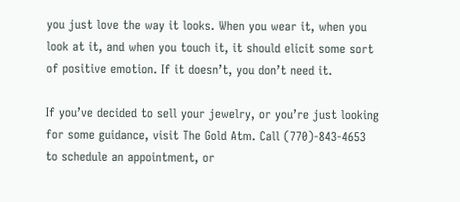you just love the way it looks. When you wear it, when you look at it, and when you touch it, it should elicit some sort of positive emotion. If it doesn’t, you don’t need it.

If you’ve decided to sell your jewelry, or you’re just looking for some guidance, visit The Gold Atm. Call (770)-843-4653 to schedule an appointment, or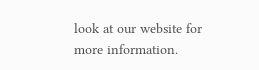look at our website for more information.